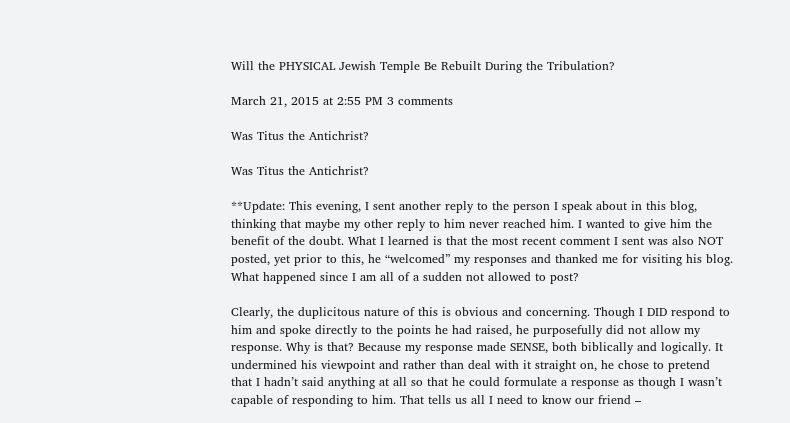Will the PHYSICAL Jewish Temple Be Rebuilt During the Tribulation?

March 21, 2015 at 2:55 PM 3 comments

Was Titus the Antichrist?

Was Titus the Antichrist?

**Update: This evening, I sent another reply to the person I speak about in this blog, thinking that maybe my other reply to him never reached him. I wanted to give him the benefit of the doubt. What I learned is that the most recent comment I sent was also NOT posted, yet prior to this, he “welcomed” my responses and thanked me for visiting his blog. What happened since I am all of a sudden not allowed to post?

Clearly, the duplicitous nature of this is obvious and concerning. Though I DID respond to him and spoke directly to the points he had raised, he purposefully did not allow my response. Why is that? Because my response made SENSE, both biblically and logically. It undermined his viewpoint and rather than deal with it straight on, he chose to pretend that I hadn’t said anything at all so that he could formulate a response as though I wasn’t capable of responding to him. That tells us all I need to know our friend –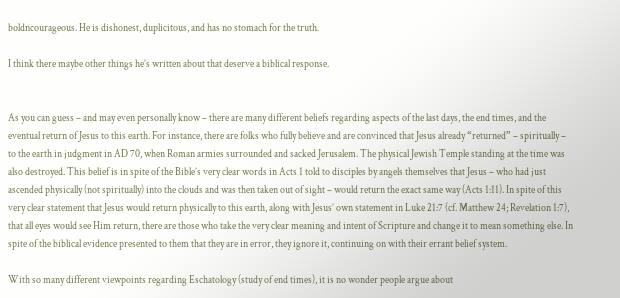boldncourageous. He is dishonest, duplicitous, and has no stomach for the truth.

I think there maybe other things he’s written about that deserve a biblical response.


As you can guess – and may even personally know – there are many different beliefs regarding aspects of the last days, the end times, and the eventual return of Jesus to this earth. For instance, there are folks who fully believe and are convinced that Jesus already “returned” – spiritually – to the earth in judgment in AD 70, when Roman armies surrounded and sacked Jerusalem. The physical Jewish Temple standing at the time was also destroyed. This belief is in spite of the Bible’s very clear words in Acts 1 told to disciples by angels themselves that Jesus – who had just ascended physically (not spiritually) into the clouds and was then taken out of sight – would return the exact same way (Acts 1:11). In spite of this very clear statement that Jesus would return physically to this earth, along with Jesus’ own statement in Luke 21:7 (cf. Matthew 24; Revelation 1:7), that all eyes would see Him return, there are those who take the very clear meaning and intent of Scripture and change it to mean something else. In spite of the biblical evidence presented to them that they are in error, they ignore it, continuing on with their errant belief system.

With so many different viewpoints regarding Eschatology (study of end times), it is no wonder people argue about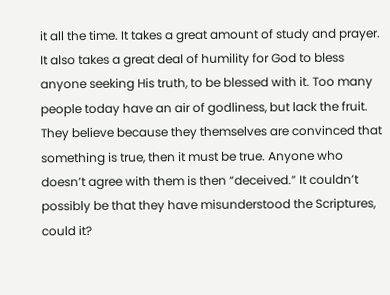it all the time. It takes a great amount of study and prayer. It also takes a great deal of humility for God to bless anyone seeking His truth, to be blessed with it. Too many people today have an air of godliness, but lack the fruit. They believe because they themselves are convinced that something is true, then it must be true. Anyone who doesn’t agree with them is then “deceived.” It couldn’t possibly be that they have misunderstood the Scriptures, could it?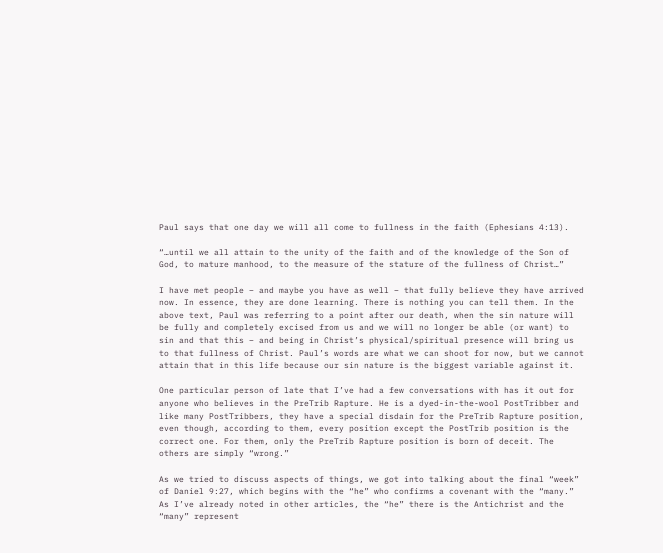Paul says that one day we will all come to fullness in the faith (Ephesians 4:13).

“…until we all attain to the unity of the faith and of the knowledge of the Son of God, to mature manhood, to the measure of the stature of the fullness of Christ…”

I have met people – and maybe you have as well – that fully believe they have arrived now. In essence, they are done learning. There is nothing you can tell them. In the above text, Paul was referring to a point after our death, when the sin nature will be fully and completely excised from us and we will no longer be able (or want) to sin and that this – and being in Christ’s physical/spiritual presence will bring us to that fullness of Christ. Paul’s words are what we can shoot for now, but we cannot attain that in this life because our sin nature is the biggest variable against it.

One particular person of late that I’ve had a few conversations with has it out for anyone who believes in the PreTrib Rapture. He is a dyed-in-the-wool PostTribber and like many PostTribbers, they have a special disdain for the PreTrib Rapture position, even though, according to them, every position except the PostTrib position is the correct one. For them, only the PreTrib Rapture position is born of deceit. The others are simply “wrong.”

As we tried to discuss aspects of things, we got into talking about the final “week” of Daniel 9:27, which begins with the “he” who confirms a covenant with the “many.” As I’ve already noted in other articles, the “he” there is the Antichrist and the “many” represent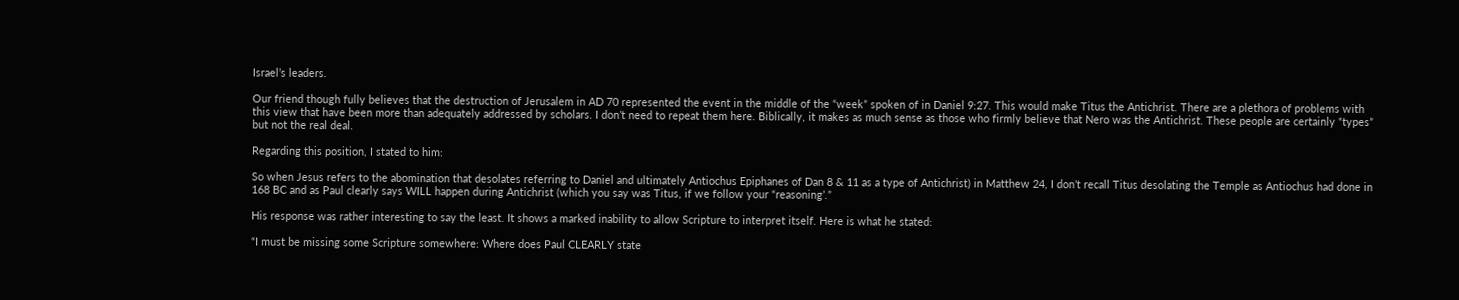Israel’s leaders.

Our friend though fully believes that the destruction of Jerusalem in AD 70 represented the event in the middle of the “week” spoken of in Daniel 9:27. This would make Titus the Antichrist. There are a plethora of problems with this view that have been more than adequately addressed by scholars. I don’t need to repeat them here. Biblically, it makes as much sense as those who firmly believe that Nero was the Antichrist. These people are certainly “types” but not the real deal.

Regarding this position, I stated to him:

So when Jesus refers to the abomination that desolates referring to Daniel and ultimately Antiochus Epiphanes of Dan 8 & 11 as a type of Antichrist) in Matthew 24, I don’t recall Titus desolating the Temple as Antiochus had done in 168 BC and as Paul clearly says WILL happen during Antichrist (which you say was Titus, if we follow your “reasoning’.”

His response was rather interesting to say the least. It shows a marked inability to allow Scripture to interpret itself. Here is what he stated:

“I must be missing some Scripture somewhere: Where does Paul CLEARLY state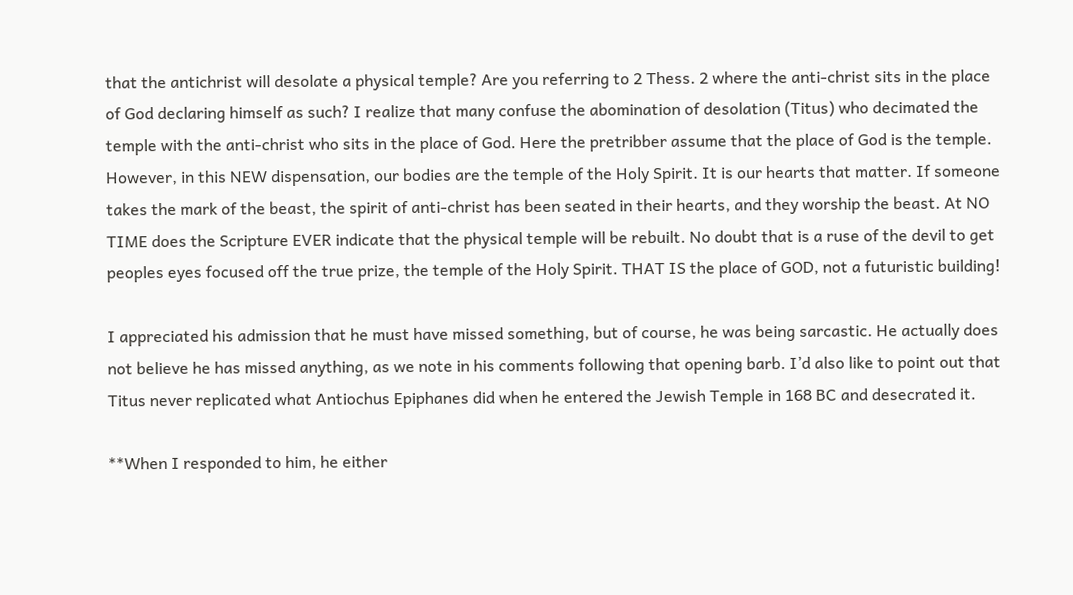that the antichrist will desolate a physical temple? Are you referring to 2 Thess. 2 where the anti-christ sits in the place of God declaring himself as such? I realize that many confuse the abomination of desolation (Titus) who decimated the temple with the anti-christ who sits in the place of God. Here the pretribber assume that the place of God is the temple. However, in this NEW dispensation, our bodies are the temple of the Holy Spirit. It is our hearts that matter. If someone takes the mark of the beast, the spirit of anti-christ has been seated in their hearts, and they worship the beast. At NO TIME does the Scripture EVER indicate that the physical temple will be rebuilt. No doubt that is a ruse of the devil to get peoples eyes focused off the true prize, the temple of the Holy Spirit. THAT IS the place of GOD, not a futuristic building!

I appreciated his admission that he must have missed something, but of course, he was being sarcastic. He actually does not believe he has missed anything, as we note in his comments following that opening barb. I’d also like to point out that Titus never replicated what Antiochus Epiphanes did when he entered the Jewish Temple in 168 BC and desecrated it.

**When I responded to him, he either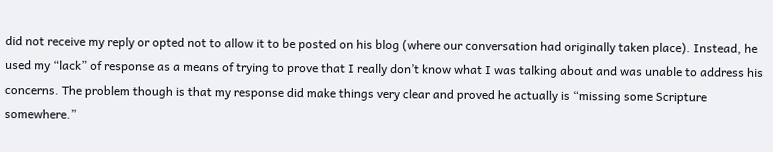did not receive my reply or opted not to allow it to be posted on his blog (where our conversation had originally taken place). Instead, he used my “lack” of response as a means of trying to prove that I really don’t know what I was talking about and was unable to address his concerns. The problem though is that my response did make things very clear and proved he actually is “missing some Scripture somewhere.”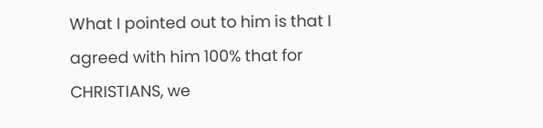What I pointed out to him is that I agreed with him 100% that for CHRISTIANS, we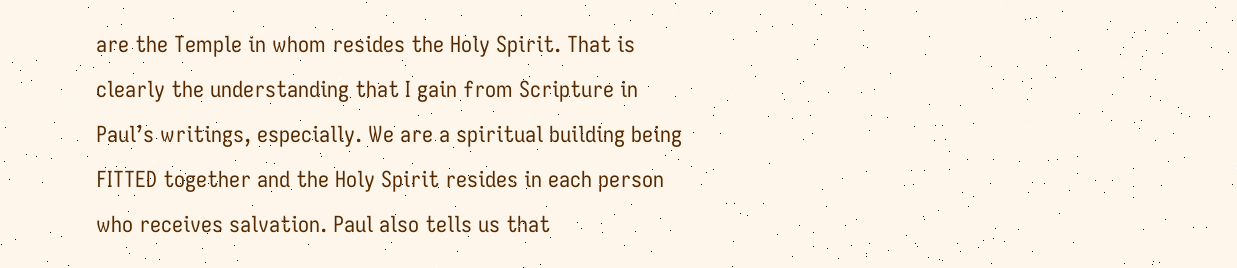are the Temple in whom resides the Holy Spirit. That is clearly the understanding that I gain from Scripture in Paul’s writings, especially. We are a spiritual building being FITTED together and the Holy Spirit resides in each person who receives salvation. Paul also tells us that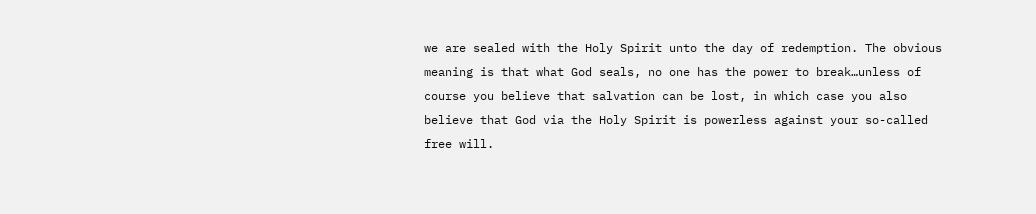we are sealed with the Holy Spirit unto the day of redemption. The obvious meaning is that what God seals, no one has the power to break…unless of course you believe that salvation can be lost, in which case you also believe that God via the Holy Spirit is powerless against your so-called free will.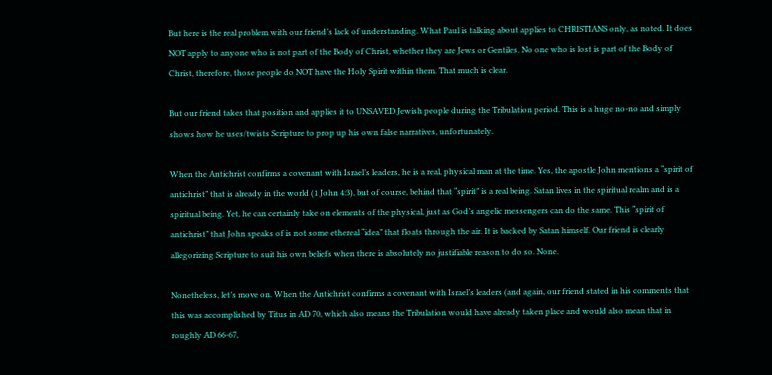But here is the real problem with our friend’s lack of understanding. What Paul is talking about applies to CHRISTIANS only, as noted. It does NOT apply to anyone who is not part of the Body of Christ, whether they are Jews or Gentiles. No one who is lost is part of the Body of Christ, therefore, those people do NOT have the Holy Spirit within them. That much is clear.

But our friend takes that position and applies it to UNSAVED Jewish people during the Tribulation period. This is a huge no-no and simply shows how he uses/twists Scripture to prop up his own false narratives, unfortunately.

When the Antichrist confirms a covenant with Israel’s leaders, he is a real, physical man at the time. Yes, the apostle John mentions a “spirit of antichrist” that is already in the world (1 John 4:3), but of course, behind that “spirit” is a real being. Satan lives in the spiritual realm and is a spiritual being. Yet, he can certainly take on elements of the physical, just as God’s angelic messengers can do the same. This “spirit of antichrist” that John speaks of is not some ethereal “idea” that floats through the air. It is backed by Satan himself. Our friend is clearly allegorizing Scripture to suit his own beliefs when there is absolutely no justifiable reason to do so. None.

Nonetheless, let’s move on. When the Antichrist confirms a covenant with Israel’s leaders (and again, our friend stated in his comments that this was accomplished by Titus in AD 70, which also means the Tribulation would have already taken place and would also mean that in roughly AD 66-67,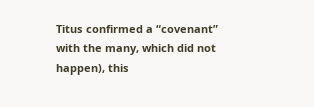Titus confirmed a “covenant” with the many, which did not happen), this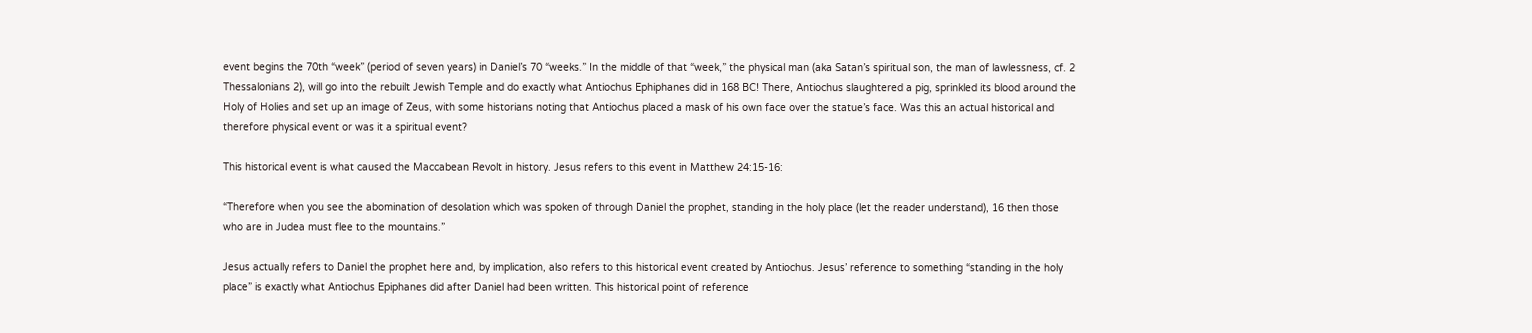event begins the 70th “week” (period of seven years) in Daniel’s 70 “weeks.” In the middle of that “week,” the physical man (aka Satan’s spiritual son, the man of lawlessness, cf. 2 Thessalonians 2), will go into the rebuilt Jewish Temple and do exactly what Antiochus Ephiphanes did in 168 BC! There, Antiochus slaughtered a pig, sprinkled its blood around the Holy of Holies and set up an image of Zeus, with some historians noting that Antiochus placed a mask of his own face over the statue’s face. Was this an actual historical and therefore physical event or was it a spiritual event?

This historical event is what caused the Maccabean Revolt in history. Jesus refers to this event in Matthew 24:15-16:

“Therefore when you see the abomination of desolation which was spoken of through Daniel the prophet, standing in the holy place (let the reader understand), 16 then those who are in Judea must flee to the mountains.”

Jesus actually refers to Daniel the prophet here and, by implication, also refers to this historical event created by Antiochus. Jesus’ reference to something “standing in the holy place” is exactly what Antiochus Epiphanes did after Daniel had been written. This historical point of reference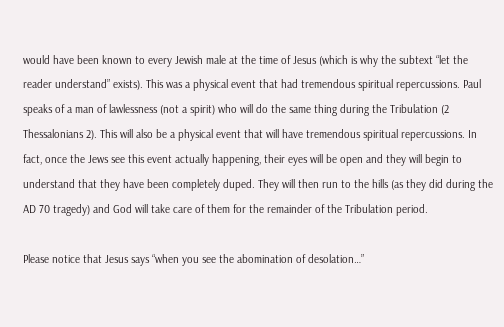would have been known to every Jewish male at the time of Jesus (which is why the subtext “let the reader understand” exists). This was a physical event that had tremendous spiritual repercussions. Paul speaks of a man of lawlessness (not a spirit) who will do the same thing during the Tribulation (2 Thessalonians 2). This will also be a physical event that will have tremendous spiritual repercussions. In fact, once the Jews see this event actually happening, their eyes will be open and they will begin to understand that they have been completely duped. They will then run to the hills (as they did during the AD 70 tragedy) and God will take care of them for the remainder of the Tribulation period.

Please notice that Jesus says “when you see the abomination of desolation…”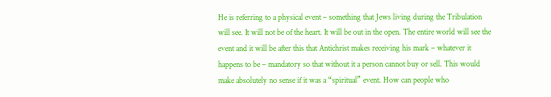He is referring to a physical event – something that Jews living during the Tribulation will see. It will not be of the heart. It will be out in the open. The entire world will see the event and it will be after this that Antichrist makes receiving his mark – whatever it happens to be – mandatory so that without it a person cannot buy or sell. This would make absolutely no sense if it was a “spiritual” event. How can people who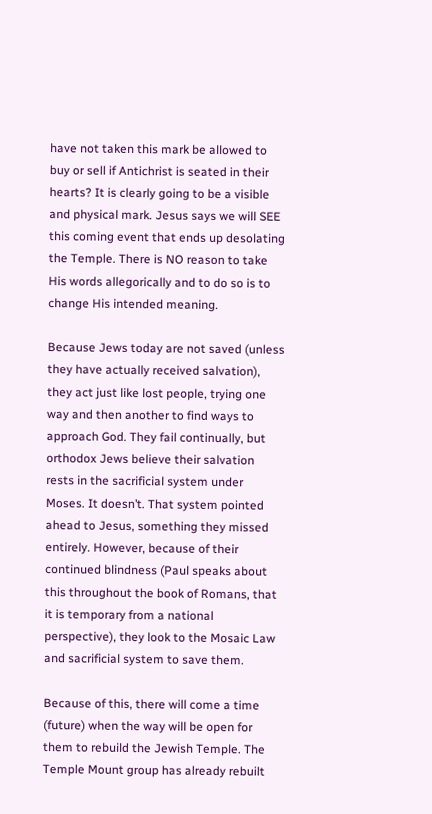have not taken this mark be allowed to buy or sell if Antichrist is seated in their hearts? It is clearly going to be a visible and physical mark. Jesus says we will SEE this coming event that ends up desolating the Temple. There is NO reason to take His words allegorically and to do so is to change His intended meaning.

Because Jews today are not saved (unless they have actually received salvation), they act just like lost people, trying one way and then another to find ways to approach God. They fail continually, but orthodox Jews believe their salvation rests in the sacrificial system under Moses. It doesn’t. That system pointed ahead to Jesus, something they missed entirely. However, because of their continued blindness (Paul speaks about this throughout the book of Romans, that it is temporary from a national perspective), they look to the Mosaic Law and sacrificial system to save them.

Because of this, there will come a time (future) when the way will be open for them to rebuild the Jewish Temple. The Temple Mount group has already rebuilt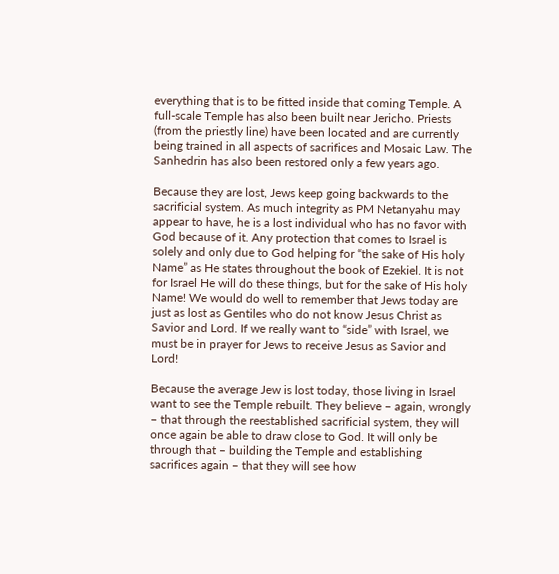everything that is to be fitted inside that coming Temple. A full-scale Temple has also been built near Jericho. Priests (from the priestly line) have been located and are currently being trained in all aspects of sacrifices and Mosaic Law. The Sanhedrin has also been restored only a few years ago.

Because they are lost, Jews keep going backwards to the sacrificial system. As much integrity as PM Netanyahu may appear to have, he is a lost individual who has no favor with God because of it. Any protection that comes to Israel is solely and only due to God helping for “the sake of His holy Name” as He states throughout the book of Ezekiel. It is not for Israel He will do these things, but for the sake of His holy Name! We would do well to remember that Jews today are just as lost as Gentiles who do not know Jesus Christ as Savior and Lord. If we really want to “side” with Israel, we must be in prayer for Jews to receive Jesus as Savior and Lord!

Because the average Jew is lost today, those living in Israel want to see the Temple rebuilt. They believe – again, wrongly – that through the reestablished sacrificial system, they will once again be able to draw close to God. It will only be through that – building the Temple and establishing sacrifices again – that they will see how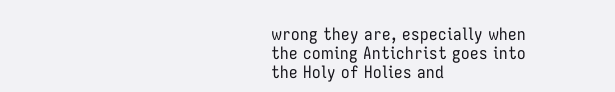wrong they are, especially when the coming Antichrist goes into the Holy of Holies and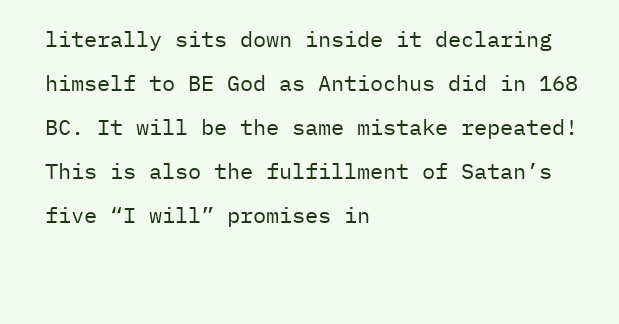literally sits down inside it declaring himself to BE God as Antiochus did in 168 BC. It will be the same mistake repeated! This is also the fulfillment of Satan’s five “I will” promises in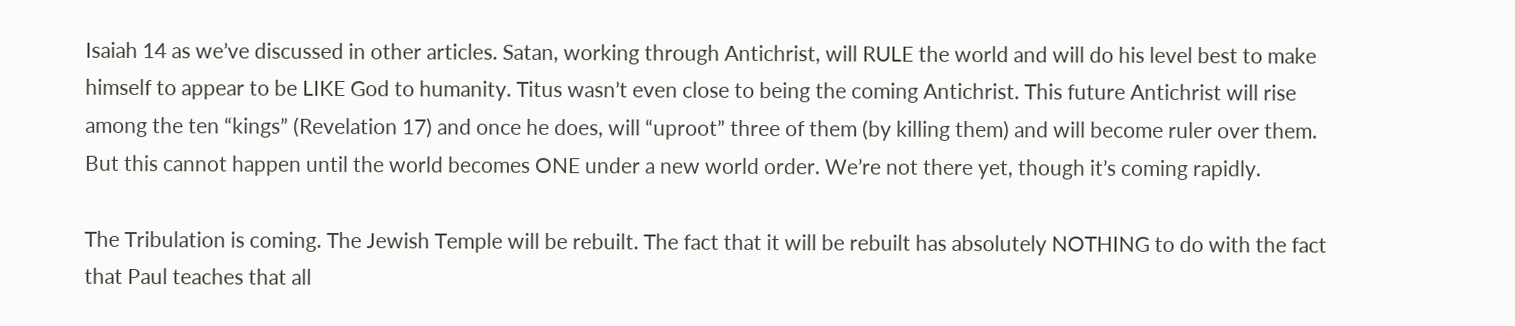Isaiah 14 as we’ve discussed in other articles. Satan, working through Antichrist, will RULE the world and will do his level best to make himself to appear to be LIKE God to humanity. Titus wasn’t even close to being the coming Antichrist. This future Antichrist will rise among the ten “kings” (Revelation 17) and once he does, will “uproot” three of them (by killing them) and will become ruler over them. But this cannot happen until the world becomes ONE under a new world order. We’re not there yet, though it’s coming rapidly.

The Tribulation is coming. The Jewish Temple will be rebuilt. The fact that it will be rebuilt has absolutely NOTHING to do with the fact that Paul teaches that all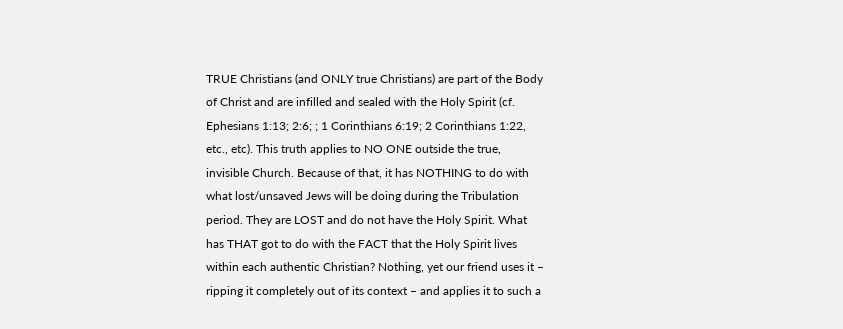TRUE Christians (and ONLY true Christians) are part of the Body of Christ and are infilled and sealed with the Holy Spirit (cf. Ephesians 1:13; 2:6; ; 1 Corinthians 6:19; 2 Corinthians 1:22, etc., etc). This truth applies to NO ONE outside the true, invisible Church. Because of that, it has NOTHING to do with what lost/unsaved Jews will be doing during the Tribulation period. They are LOST and do not have the Holy Spirit. What has THAT got to do with the FACT that the Holy Spirit lives within each authentic Christian? Nothing, yet our friend uses it – ripping it completely out of its context – and applies it to such a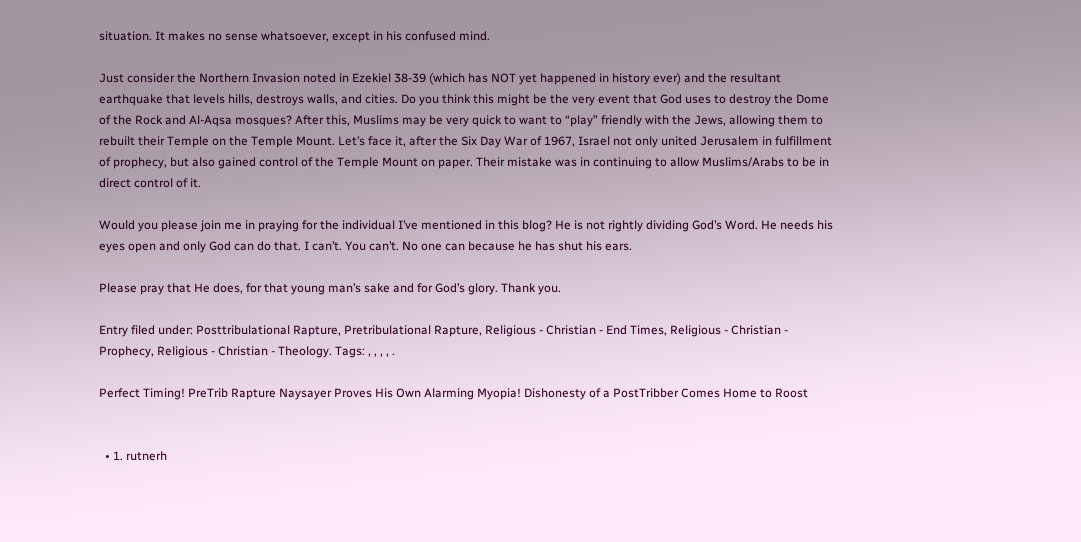situation. It makes no sense whatsoever, except in his confused mind.

Just consider the Northern Invasion noted in Ezekiel 38-39 (which has NOT yet happened in history ever) and the resultant earthquake that levels hills, destroys walls, and cities. Do you think this might be the very event that God uses to destroy the Dome of the Rock and Al-Aqsa mosques? After this, Muslims may be very quick to want to “play” friendly with the Jews, allowing them to rebuilt their Temple on the Temple Mount. Let’s face it, after the Six Day War of 1967, Israel not only united Jerusalem in fulfillment of prophecy, but also gained control of the Temple Mount on paper. Their mistake was in continuing to allow Muslims/Arabs to be in direct control of it.

Would you please join me in praying for the individual I’ve mentioned in this blog? He is not rightly dividing God’s Word. He needs his eyes open and only God can do that. I can’t. You can’t. No one can because he has shut his ears.

Please pray that He does, for that young man’s sake and for God’s glory. Thank you.

Entry filed under: Posttribulational Rapture, Pretribulational Rapture, Religious - Christian - End Times, Religious - Christian - Prophecy, Religious - Christian - Theology. Tags: , , , , .

Perfect Timing! PreTrib Rapture Naysayer Proves His Own Alarming Myopia! Dishonesty of a PostTribber Comes Home to Roost


  • 1. rutnerh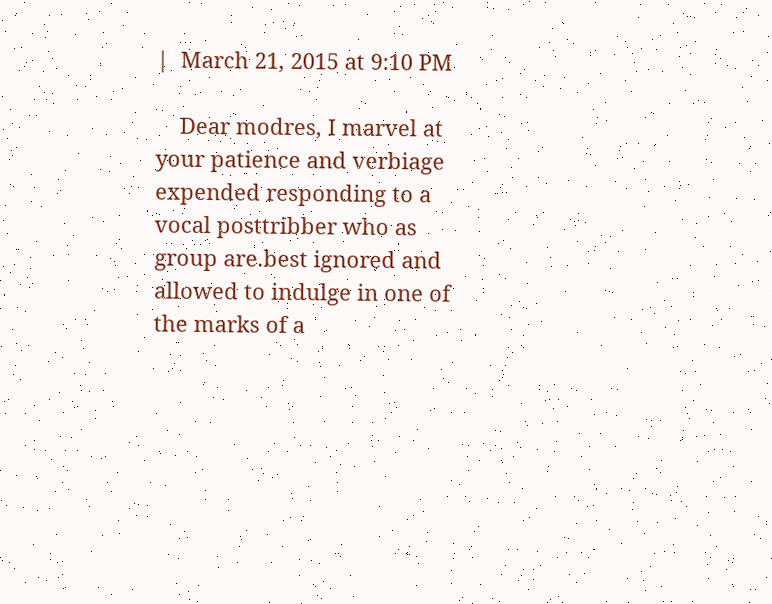|  March 21, 2015 at 9:10 PM

    Dear modres, I marvel at your patience and verbiage expended responding to a vocal posttribber who as group are.best ignored and allowed to indulge in one of the marks of a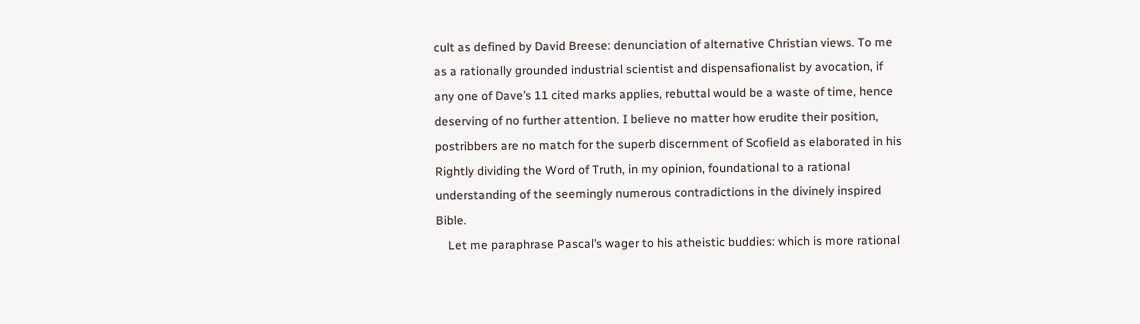cult as defined by David Breese: denunciation of alternative Christian views. To me as a rationally grounded industrial scientist and dispensafionalist by avocation, if any one of Dave’s 11 cited marks applies, rebuttal would be a waste of time, hence deserving of no further attention. I believe no matter how erudite their position, postribbers are no match for the superb discernment of Scofield as elaborated in his Rightly dividing the Word of Truth, in my opinion, foundational to a rational understanding of the seemingly numerous contradictions in the divinely inspired Bible.
    Let me paraphrase Pascal’s wager to his atheistic buddies: which is more rational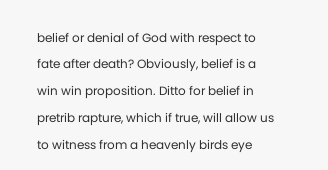belief or denial of God with respect to fate after death? Obviously, belief is a win win proposition. Ditto for belief in pretrib rapture, which if true, will allow us to witness from a heavenly birds eye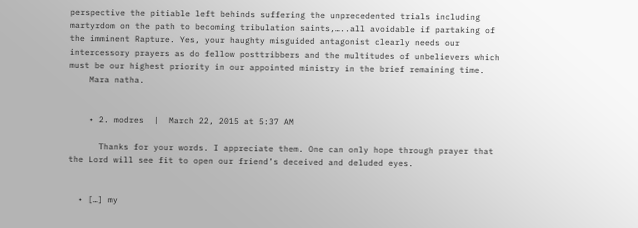perspective the pitiable left behinds suffering the unprecedented trials including martyrdom on the path to becoming tribulation saints,…..all avoidable if partaking of the imminent Rapture. Yes, your haughty misguided antagonist clearly needs our intercessory prayers as do fellow posttribbers and the multitudes of unbelievers which must be our highest priority in our appointed ministry in the brief remaining time.
    Mara natha.


    • 2. modres  |  March 22, 2015 at 5:37 AM

      Thanks for your words. I appreciate them. One can only hope through prayer that the Lord will see fit to open our friend’s deceived and deluded eyes.


  • […] my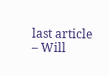last article – Will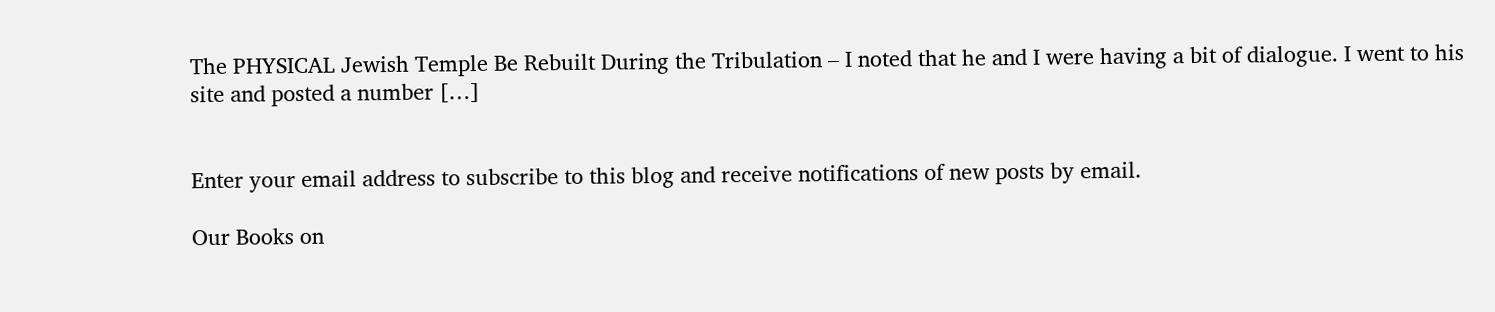The PHYSICAL Jewish Temple Be Rebuilt During the Tribulation – I noted that he and I were having a bit of dialogue. I went to his site and posted a number […]


Enter your email address to subscribe to this blog and receive notifications of new posts by email.

Our Books on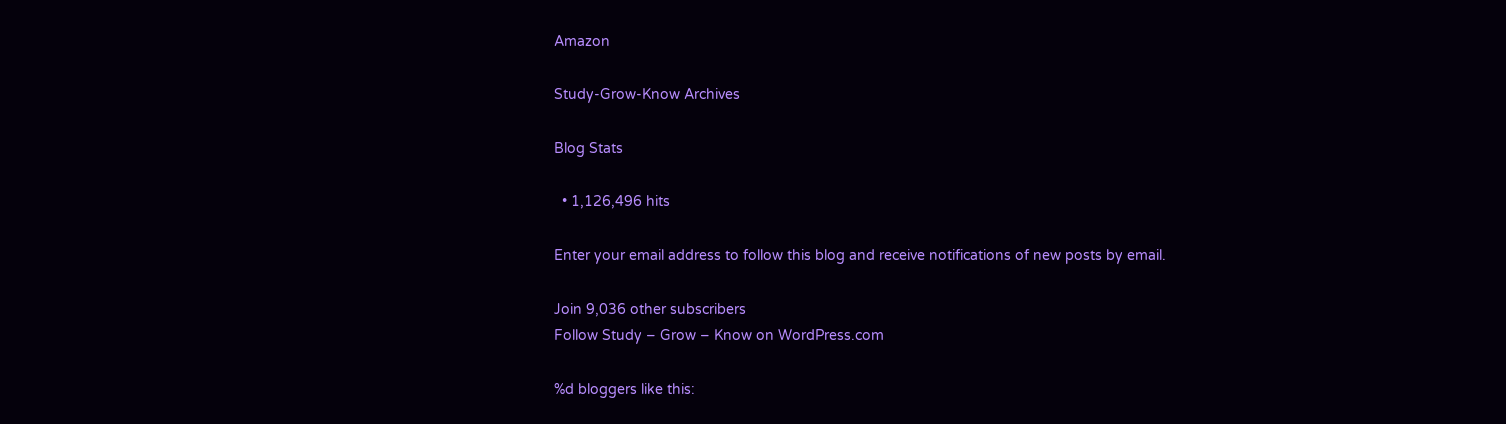Amazon

Study-Grow-Know Archives

Blog Stats

  • 1,126,496 hits

Enter your email address to follow this blog and receive notifications of new posts by email.

Join 9,036 other subscribers
Follow Study – Grow – Know on WordPress.com

%d bloggers like this: